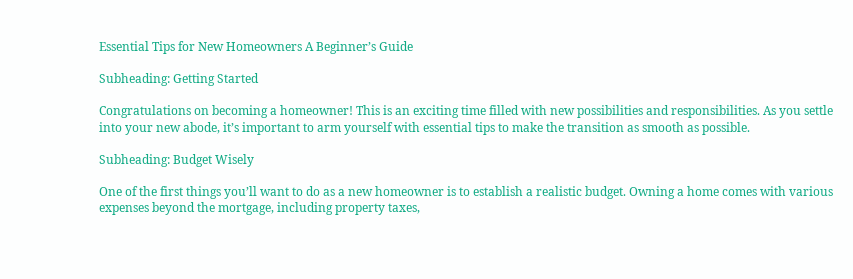Essential Tips for New Homeowners A Beginner’s Guide

Subheading: Getting Started

Congratulations on becoming a homeowner! This is an exciting time filled with new possibilities and responsibilities. As you settle into your new abode, it’s important to arm yourself with essential tips to make the transition as smooth as possible.

Subheading: Budget Wisely

One of the first things you’ll want to do as a new homeowner is to establish a realistic budget. Owning a home comes with various expenses beyond the mortgage, including property taxes,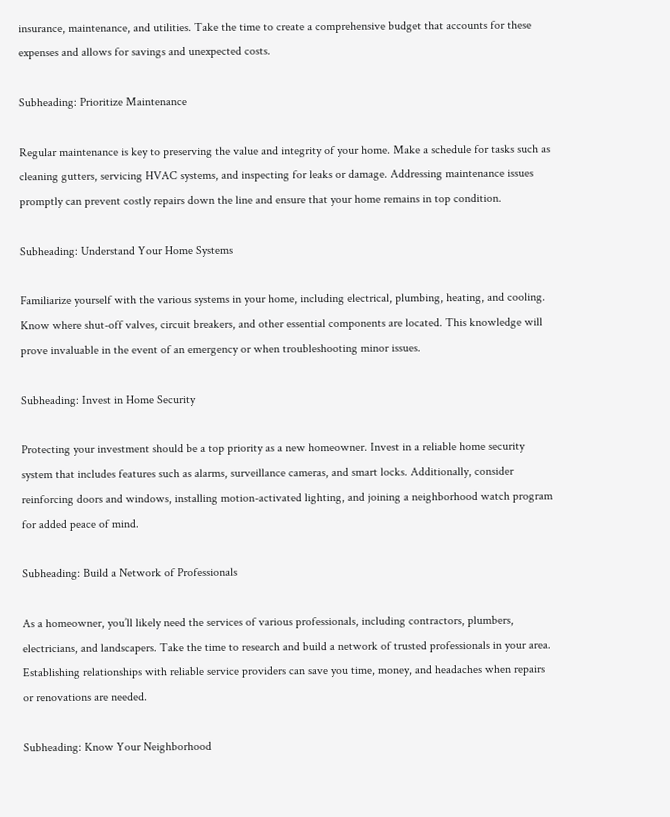insurance, maintenance, and utilities. Take the time to create a comprehensive budget that accounts for these expenses and allows for savings and unexpected costs.

Subheading: Prioritize Maintenance

Regular maintenance is key to preserving the value and integrity of your home. Make a schedule for tasks such as cleaning gutters, servicing HVAC systems, and inspecting for leaks or damage. Addressing maintenance issues promptly can prevent costly repairs down the line and ensure that your home remains in top condition.

Subheading: Understand Your Home Systems

Familiarize yourself with the various systems in your home, including electrical, plumbing, heating, and cooling. Know where shut-off valves, circuit breakers, and other essential components are located. This knowledge will prove invaluable in the event of an emergency or when troubleshooting minor issues.

Subheading: Invest in Home Security

Protecting your investment should be a top priority as a new homeowner. Invest in a reliable home security system that includes features such as alarms, surveillance cameras, and smart locks. Additionally, consider reinforcing doors and windows, installing motion-activated lighting, and joining a neighborhood watch program for added peace of mind.

Subheading: Build a Network of Professionals

As a homeowner, you’ll likely need the services of various professionals, including contractors, plumbers, electricians, and landscapers. Take the time to research and build a network of trusted professionals in your area. Establishing relationships with reliable service providers can save you time, money, and headaches when repairs or renovations are needed.

Subheading: Know Your Neighborhood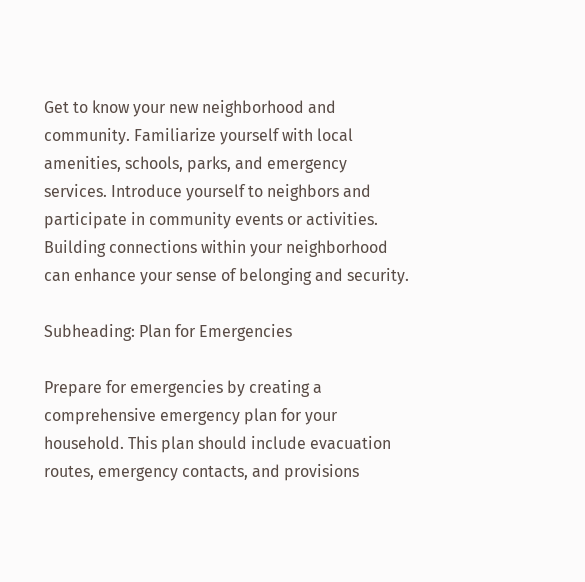Get to know your new neighborhood and community. Familiarize yourself with local amenities, schools, parks, and emergency services. Introduce yourself to neighbors and participate in community events or activities. Building connections within your neighborhood can enhance your sense of belonging and security.

Subheading: Plan for Emergencies

Prepare for emergencies by creating a comprehensive emergency plan for your household. This plan should include evacuation routes, emergency contacts, and provisions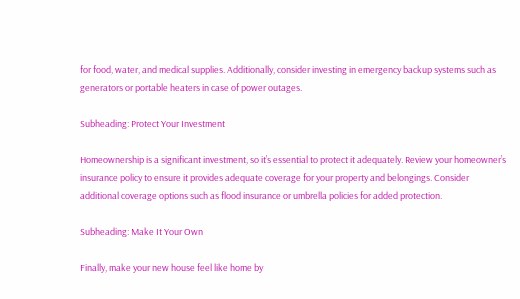for food, water, and medical supplies. Additionally, consider investing in emergency backup systems such as generators or portable heaters in case of power outages.

Subheading: Protect Your Investment

Homeownership is a significant investment, so it’s essential to protect it adequately. Review your homeowner’s insurance policy to ensure it provides adequate coverage for your property and belongings. Consider additional coverage options such as flood insurance or umbrella policies for added protection.

Subheading: Make It Your Own

Finally, make your new house feel like home by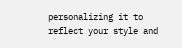personalizing it to reflect your style and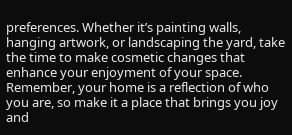preferences. Whether it’s painting walls, hanging artwork, or landscaping the yard, take the time to make cosmetic changes that enhance your enjoyment of your space. Remember, your home is a reflection of who you are, so make it a place that brings you joy and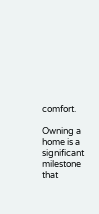comfort.

Owning a home is a significant milestone that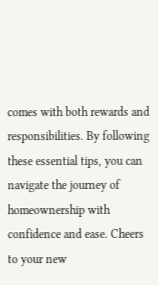comes with both rewards and responsibilities. By following these essential tips, you can navigate the journey of homeownership with confidence and ease. Cheers to your new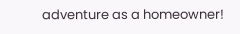adventure as a homeowner!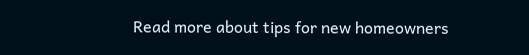Read more about tips for new homeowners